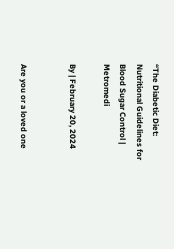“The Diabetic Diet: Nutritional Guidelines for Blood Sugar Control | Metromedi

By | February 20, 2024


Are you or a loved one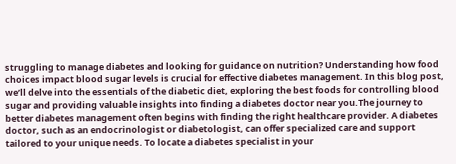struggling to manage diabetes and looking for guidance on nutrition? Understanding how food choices impact blood sugar levels is crucial for effective diabetes management. In this blog post, we’ll delve into the essentials of the diabetic diet, exploring the best foods for controlling blood sugar and providing valuable insights into finding a diabetes doctor near you.The journey to better diabetes management often begins with finding the right healthcare provider. A diabetes doctor, such as an endocrinologist or diabetologist, can offer specialized care and support tailored to your unique needs. To locate a diabetes specialist in your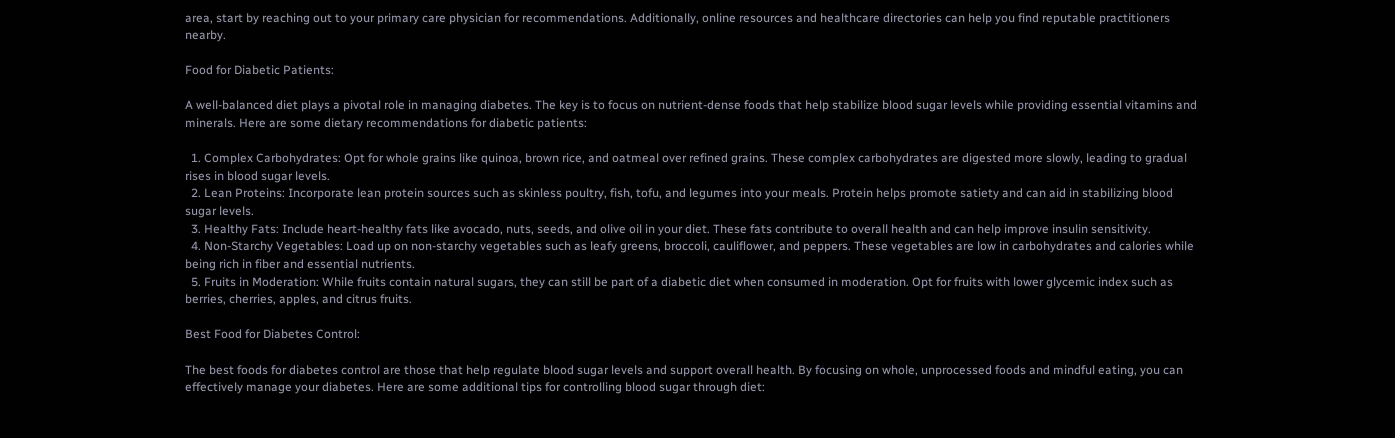area, start by reaching out to your primary care physician for recommendations. Additionally, online resources and healthcare directories can help you find reputable practitioners nearby.

Food for Diabetic Patients:

A well-balanced diet plays a pivotal role in managing diabetes. The key is to focus on nutrient-dense foods that help stabilize blood sugar levels while providing essential vitamins and minerals. Here are some dietary recommendations for diabetic patients:

  1. Complex Carbohydrates: Opt for whole grains like quinoa, brown rice, and oatmeal over refined grains. These complex carbohydrates are digested more slowly, leading to gradual rises in blood sugar levels.
  2. Lean Proteins: Incorporate lean protein sources such as skinless poultry, fish, tofu, and legumes into your meals. Protein helps promote satiety and can aid in stabilizing blood sugar levels.
  3. Healthy Fats: Include heart-healthy fats like avocado, nuts, seeds, and olive oil in your diet. These fats contribute to overall health and can help improve insulin sensitivity.
  4. Non-Starchy Vegetables: Load up on non-starchy vegetables such as leafy greens, broccoli, cauliflower, and peppers. These vegetables are low in carbohydrates and calories while being rich in fiber and essential nutrients.
  5. Fruits in Moderation: While fruits contain natural sugars, they can still be part of a diabetic diet when consumed in moderation. Opt for fruits with lower glycemic index such as berries, cherries, apples, and citrus fruits.

Best Food for Diabetes Control:

The best foods for diabetes control are those that help regulate blood sugar levels and support overall health. By focusing on whole, unprocessed foods and mindful eating, you can effectively manage your diabetes. Here are some additional tips for controlling blood sugar through diet: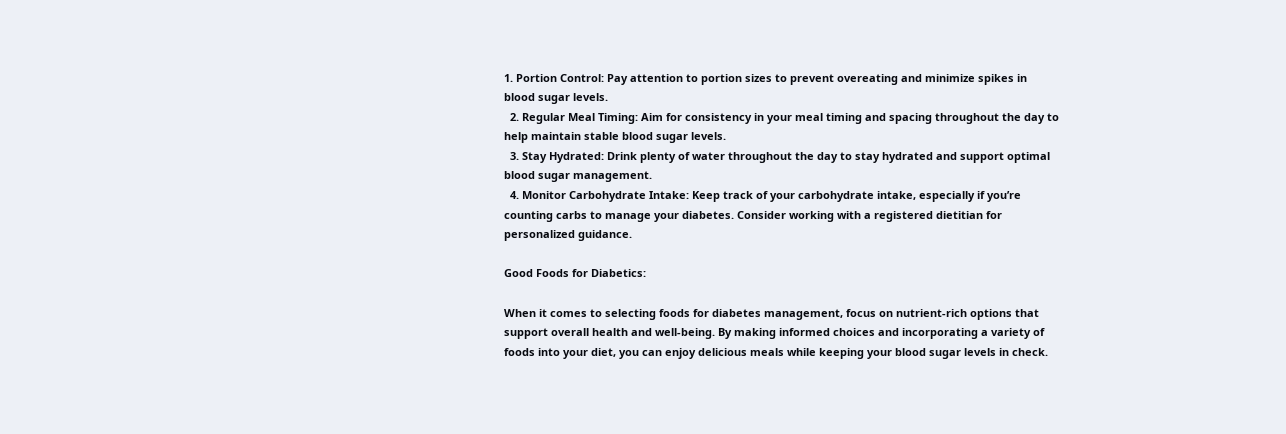1. Portion Control: Pay attention to portion sizes to prevent overeating and minimize spikes in blood sugar levels.
  2. Regular Meal Timing: Aim for consistency in your meal timing and spacing throughout the day to help maintain stable blood sugar levels.
  3. Stay Hydrated: Drink plenty of water throughout the day to stay hydrated and support optimal blood sugar management.
  4. Monitor Carbohydrate Intake: Keep track of your carbohydrate intake, especially if you’re counting carbs to manage your diabetes. Consider working with a registered dietitian for personalized guidance.

Good Foods for Diabetics:

When it comes to selecting foods for diabetes management, focus on nutrient-rich options that support overall health and well-being. By making informed choices and incorporating a variety of foods into your diet, you can enjoy delicious meals while keeping your blood sugar levels in check.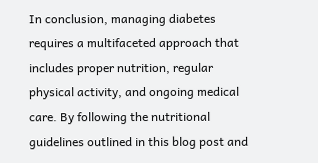In conclusion, managing diabetes requires a multifaceted approach that includes proper nutrition, regular physical activity, and ongoing medical care. By following the nutritional guidelines outlined in this blog post and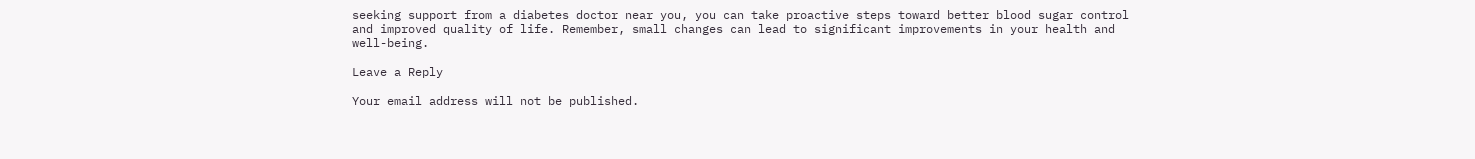seeking support from a diabetes doctor near you, you can take proactive steps toward better blood sugar control and improved quality of life. Remember, small changes can lead to significant improvements in your health and well-being.

Leave a Reply

Your email address will not be published.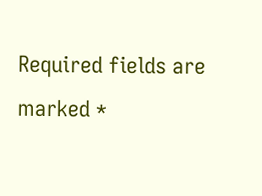Required fields are marked *